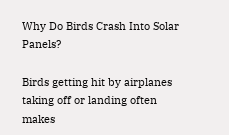Why Do Birds Crash Into Solar Panels?

Birds getting hit by airplanes taking off or landing often makes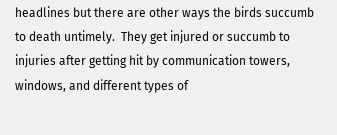headlines but there are other ways the birds succumb to death untimely.  They get injured or succumb to injuries after getting hit by communication towers, windows, and different types of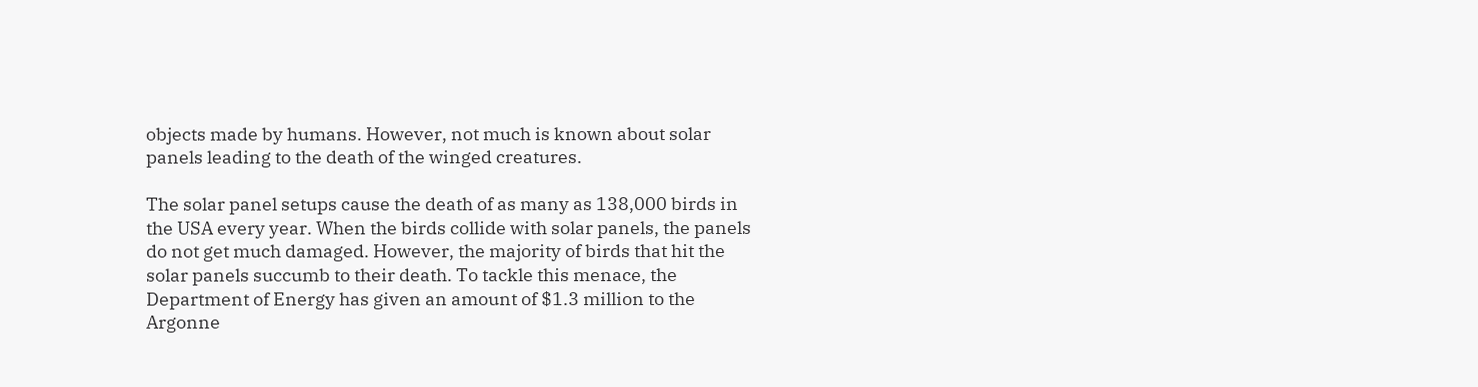objects made by humans. However, not much is known about solar panels leading to the death of the winged creatures.

The solar panel setups cause the death of as many as 138,000 birds in the USA every year. When the birds collide with solar panels, the panels do not get much damaged. However, the majority of birds that hit the solar panels succumb to their death. To tackle this menace, the Department of Energy has given an amount of $1.3 million to the Argonne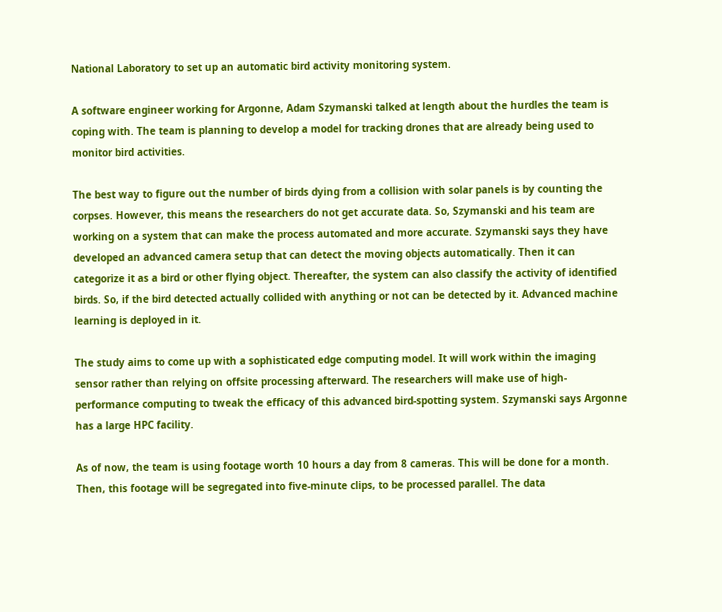National Laboratory to set up an automatic bird activity monitoring system.

A software engineer working for Argonne, Adam Szymanski talked at length about the hurdles the team is coping with. The team is planning to develop a model for tracking drones that are already being used to monitor bird activities.

The best way to figure out the number of birds dying from a collision with solar panels is by counting the corpses. However, this means the researchers do not get accurate data. So, Szymanski and his team are working on a system that can make the process automated and more accurate. Szymanski says they have developed an advanced camera setup that can detect the moving objects automatically. Then it can categorize it as a bird or other flying object. Thereafter, the system can also classify the activity of identified birds. So, if the bird detected actually collided with anything or not can be detected by it. Advanced machine learning is deployed in it.

The study aims to come up with a sophisticated edge computing model. It will work within the imaging sensor rather than relying on offsite processing afterward. The researchers will make use of high-performance computing to tweak the efficacy of this advanced bird-spotting system. Szymanski says Argonne has a large HPC facility.

As of now, the team is using footage worth 10 hours a day from 8 cameras. This will be done for a month. Then, this footage will be segregated into five-minute clips, to be processed parallel. The data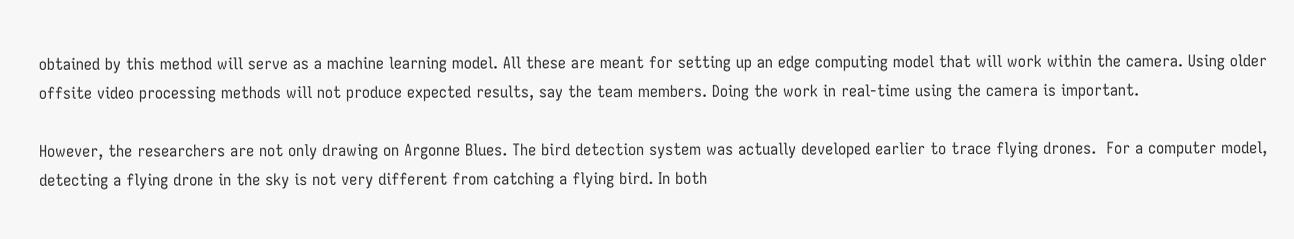obtained by this method will serve as a machine learning model. All these are meant for setting up an edge computing model that will work within the camera. Using older offsite video processing methods will not produce expected results, say the team members. Doing the work in real-time using the camera is important.

However, the researchers are not only drawing on Argonne Blues. The bird detection system was actually developed earlier to trace flying drones.  For a computer model, detecting a flying drone in the sky is not very different from catching a flying bird. In both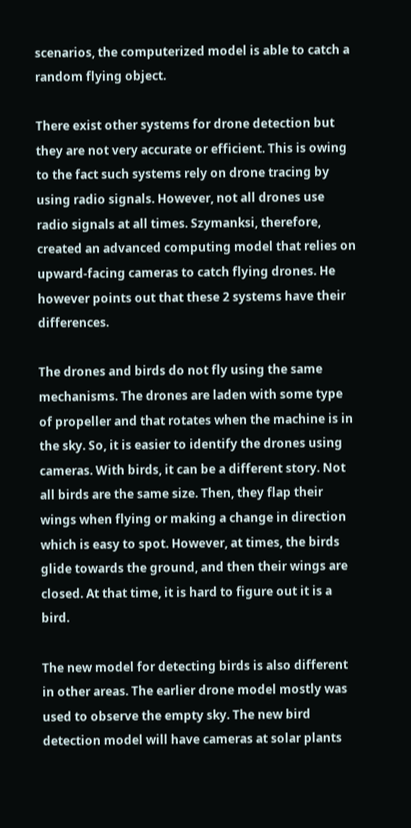scenarios, the computerized model is able to catch a random flying object.

There exist other systems for drone detection but they are not very accurate or efficient. This is owing to the fact such systems rely on drone tracing by using radio signals. However, not all drones use radio signals at all times. Szymanksi, therefore, created an advanced computing model that relies on upward-facing cameras to catch flying drones. He however points out that these 2 systems have their differences.

The drones and birds do not fly using the same mechanisms. The drones are laden with some type of propeller and that rotates when the machine is in the sky. So, it is easier to identify the drones using cameras. With birds, it can be a different story. Not all birds are the same size. Then, they flap their wings when flying or making a change in direction which is easy to spot. However, at times, the birds glide towards the ground, and then their wings are closed. At that time, it is hard to figure out it is a bird.

The new model for detecting birds is also different in other areas. The earlier drone model mostly was used to observe the empty sky. The new bird detection model will have cameras at solar plants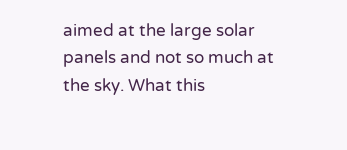aimed at the large solar panels and not so much at the sky. What this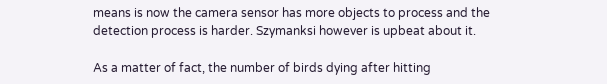means is now the camera sensor has more objects to process and the detection process is harder. Szymanksi however is upbeat about it.

As a matter of fact, the number of birds dying after hitting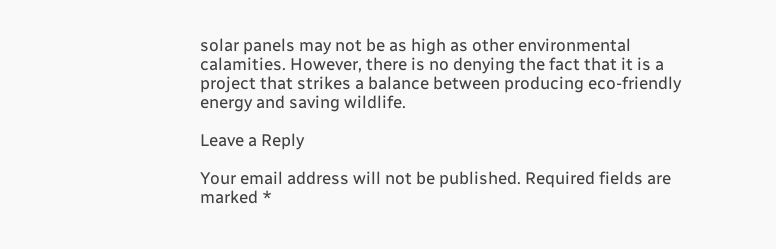solar panels may not be as high as other environmental calamities. However, there is no denying the fact that it is a project that strikes a balance between producing eco-friendly energy and saving wildlife.

Leave a Reply

Your email address will not be published. Required fields are marked *